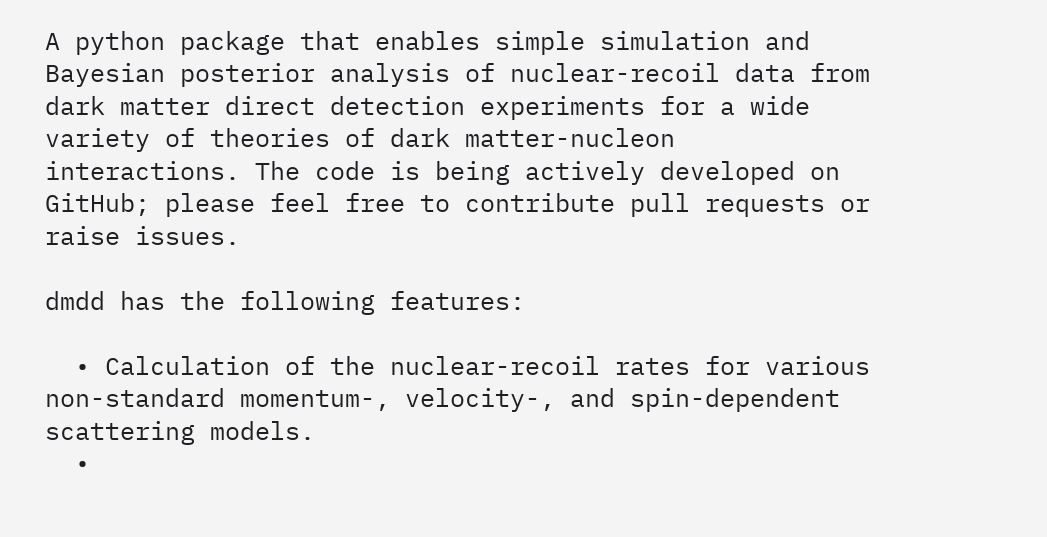A python package that enables simple simulation and Bayesian posterior analysis of nuclear-recoil data from dark matter direct detection experiments for a wide variety of theories of dark matter-nucleon interactions. The code is being actively developed on GitHub; please feel free to contribute pull requests or raise issues.

dmdd has the following features:

  • Calculation of the nuclear-recoil rates for various non-standard momentum-, velocity-, and spin-dependent scattering models.
  •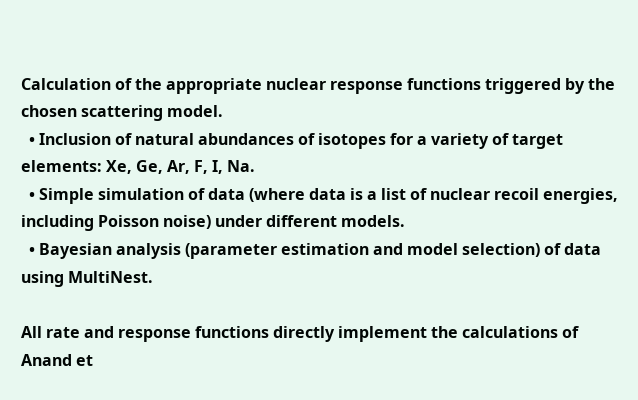Calculation of the appropriate nuclear response functions triggered by the chosen scattering model.
  • Inclusion of natural abundances of isotopes for a variety of target elements: Xe, Ge, Ar, F, I, Na.
  • Simple simulation of data (where data is a list of nuclear recoil energies, including Poisson noise) under different models.
  • Bayesian analysis (parameter estimation and model selection) of data using MultiNest.

All rate and response functions directly implement the calculations of Anand et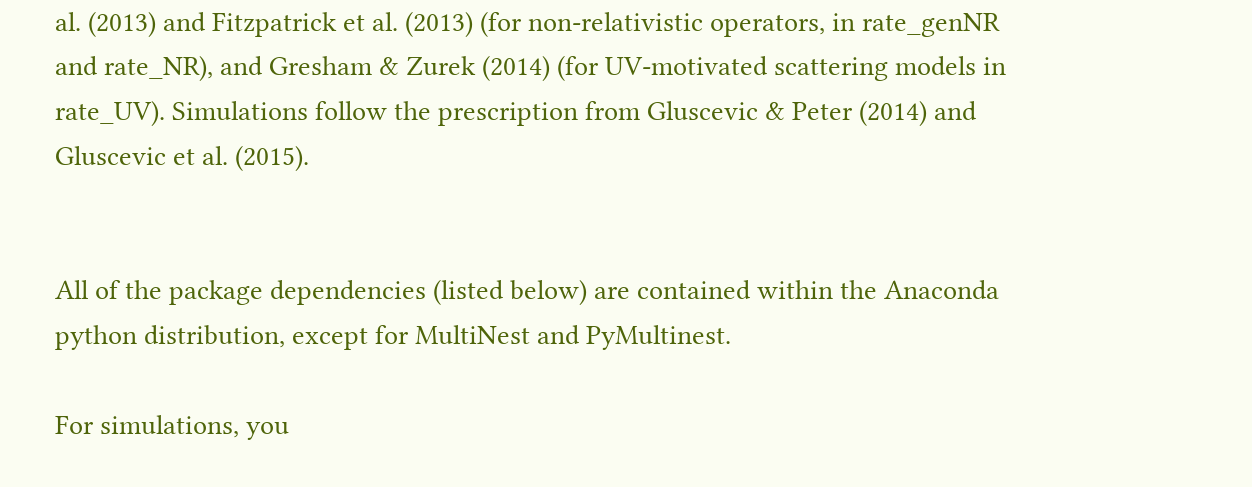al. (2013) and Fitzpatrick et al. (2013) (for non-relativistic operators, in rate_genNR and rate_NR), and Gresham & Zurek (2014) (for UV-motivated scattering models in rate_UV). Simulations follow the prescription from Gluscevic & Peter (2014) and Gluscevic et al. (2015).


All of the package dependencies (listed below) are contained within the Anaconda python distribution, except for MultiNest and PyMultinest.

For simulations, you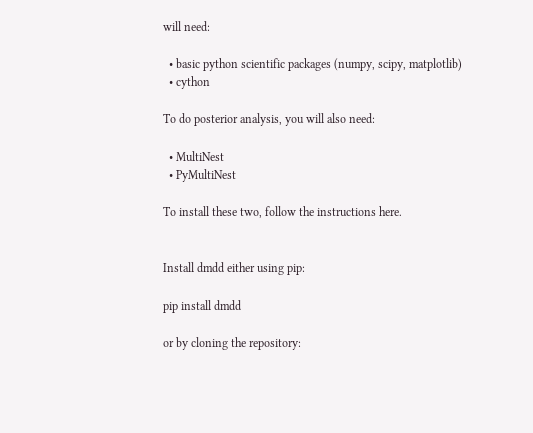will need:

  • basic python scientific packages (numpy, scipy, matplotlib)
  • cython

To do posterior analysis, you will also need:

  • MultiNest
  • PyMultiNest

To install these two, follow the instructions here.


Install dmdd either using pip:

pip install dmdd

or by cloning the repository: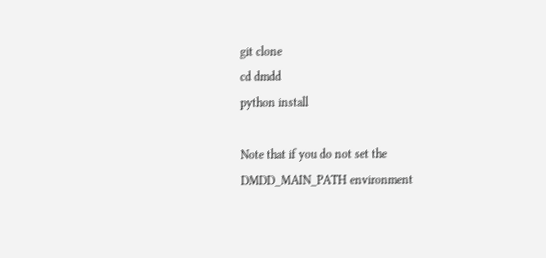git clone
cd dmdd
python install

Note that if you do not set the DMDD_MAIN_PATH environment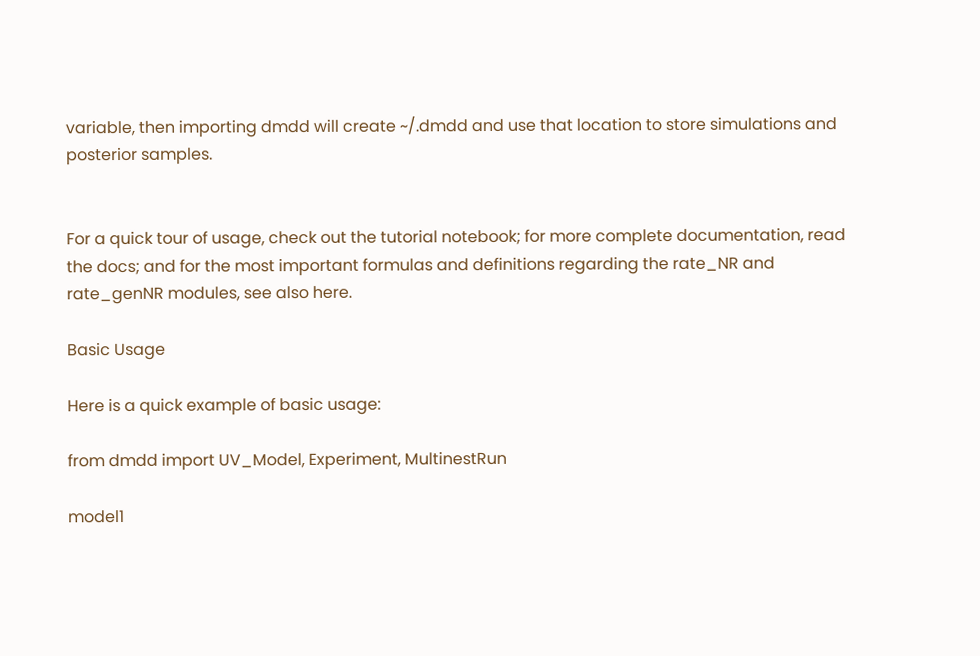variable, then importing dmdd will create ~/.dmdd and use that location to store simulations and posterior samples.


For a quick tour of usage, check out the tutorial notebook; for more complete documentation, read the docs; and for the most important formulas and definitions regarding the rate_NR and rate_genNR modules, see also here.

Basic Usage

Here is a quick example of basic usage:

from dmdd import UV_Model, Experiment, MultinestRun

model1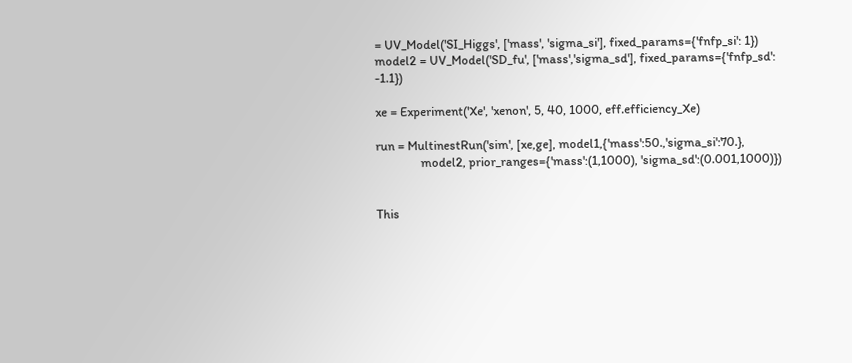= UV_Model('SI_Higgs', ['mass', 'sigma_si'], fixed_params={'fnfp_si': 1})
model2 = UV_Model('SD_fu', ['mass','sigma_sd'], fixed_params={'fnfp_sd': -1.1})

xe = Experiment('Xe', 'xenon', 5, 40, 1000, eff.efficiency_Xe)

run = MultinestRun('sim', [xe,ge], model1,{'mass':50.,'sigma_si':70.},
               model2, prior_ranges={'mass':(1,1000), 'sigma_sd':(0.001,1000)})


This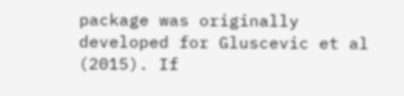package was originally developed for Gluscevic et al (2015). If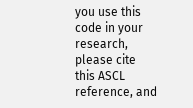you use this code in your research, please cite this ASCL reference, and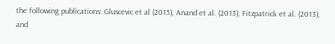the following publications: Gluscevic et al (2015), Anand et al. (2013), Fitzpatrick et al. (2013), and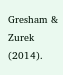Gresham & Zurek (2014).